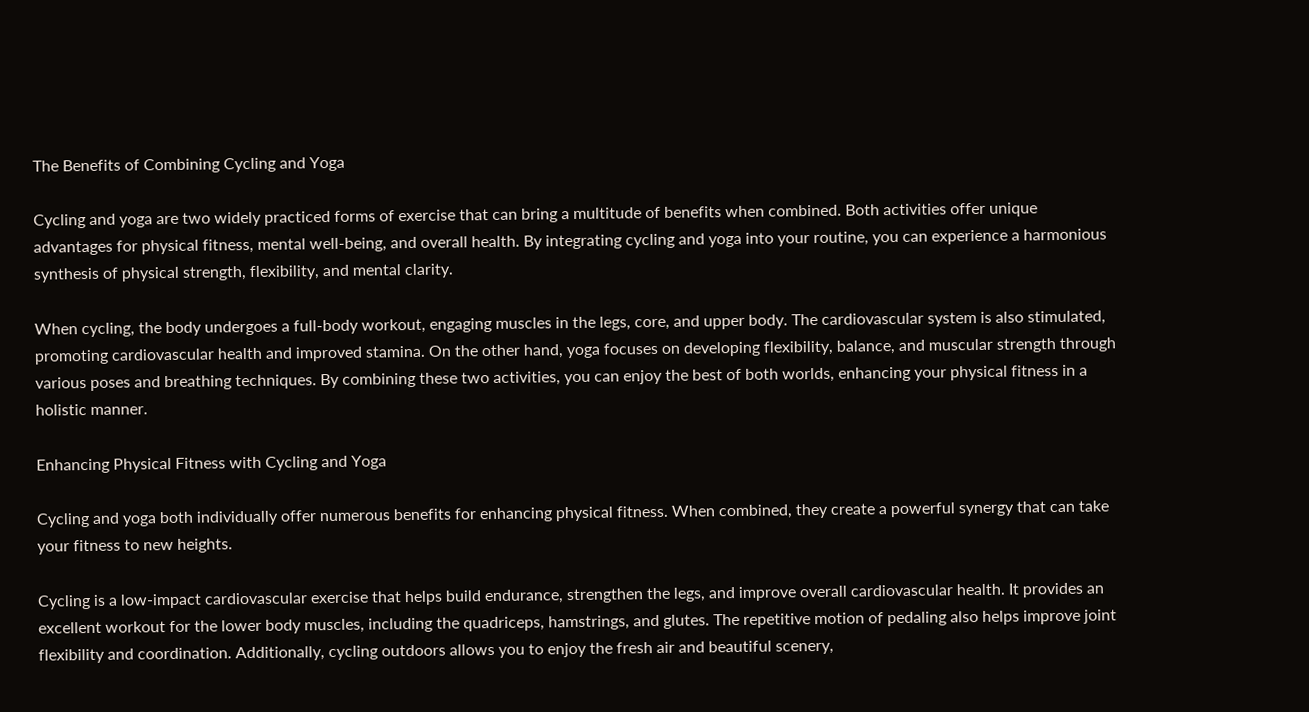The Benefits of Combining Cycling and Yoga

Cycling and yoga are two widely practiced forms of exercise that can bring a multitude of benefits when combined. Both activities offer unique advantages for physical fitness, mental well-being, and overall health. By integrating cycling and yoga into your routine, you can experience a harmonious synthesis of physical strength, flexibility, and mental clarity.

When cycling, the body undergoes a full-body workout, engaging muscles in the legs, core, and upper body. The cardiovascular system is also stimulated, promoting cardiovascular health and improved stamina. On the other hand, yoga focuses on developing flexibility, balance, and muscular strength through various poses and breathing techniques. By combining these two activities, you can enjoy the best of both worlds, enhancing your physical fitness in a holistic manner.

Enhancing Physical Fitness with Cycling and Yoga

Cycling and yoga both individually offer numerous benefits for enhancing physical fitness. When combined, they create a powerful synergy that can take your fitness to new heights.

Cycling is a low-impact cardiovascular exercise that helps build endurance, strengthen the legs, and improve overall cardiovascular health. It provides an excellent workout for the lower body muscles, including the quadriceps, hamstrings, and glutes. The repetitive motion of pedaling also helps improve joint flexibility and coordination. Additionally, cycling outdoors allows you to enjoy the fresh air and beautiful scenery,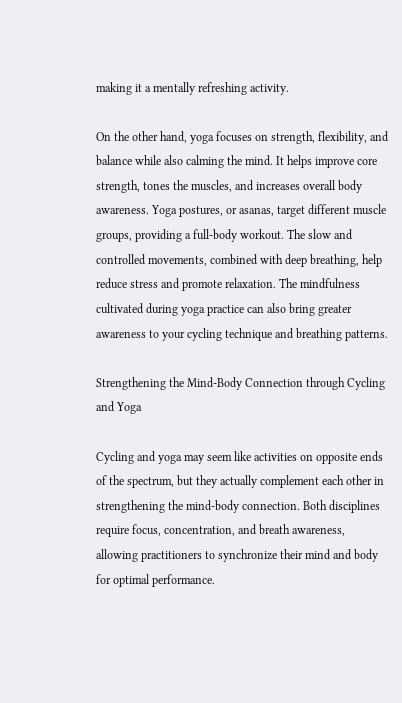making it a mentally refreshing activity.

On the other hand, yoga focuses on strength, flexibility, and balance while also calming the mind. It helps improve core strength, tones the muscles, and increases overall body awareness. Yoga postures, or asanas, target different muscle groups, providing a full-body workout. The slow and controlled movements, combined with deep breathing, help reduce stress and promote relaxation. The mindfulness cultivated during yoga practice can also bring greater awareness to your cycling technique and breathing patterns.

Strengthening the Mind-Body Connection through Cycling and Yoga

Cycling and yoga may seem like activities on opposite ends of the spectrum, but they actually complement each other in strengthening the mind-body connection. Both disciplines require focus, concentration, and breath awareness, allowing practitioners to synchronize their mind and body for optimal performance.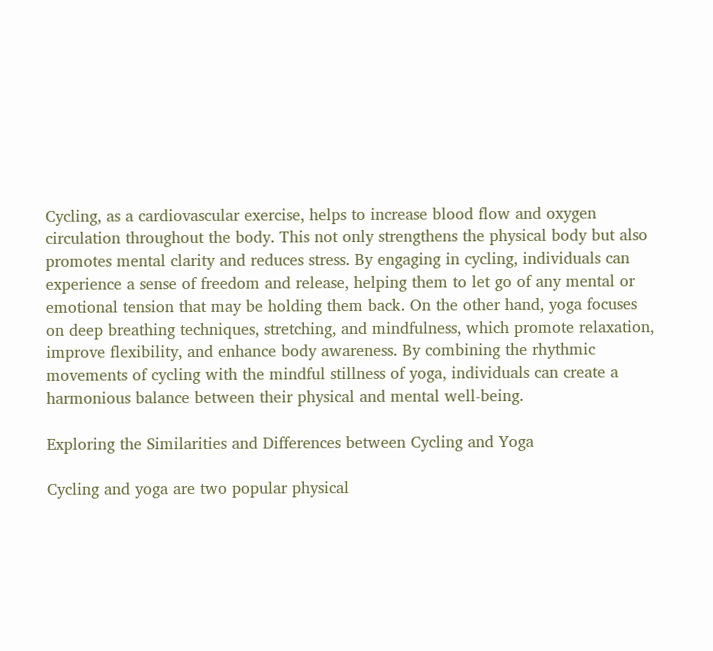Cycling, as a cardiovascular exercise, helps to increase blood flow and oxygen circulation throughout the body. This not only strengthens the physical body but also promotes mental clarity and reduces stress. By engaging in cycling, individuals can experience a sense of freedom and release, helping them to let go of any mental or emotional tension that may be holding them back. On the other hand, yoga focuses on deep breathing techniques, stretching, and mindfulness, which promote relaxation, improve flexibility, and enhance body awareness. By combining the rhythmic movements of cycling with the mindful stillness of yoga, individuals can create a harmonious balance between their physical and mental well-being.

Exploring the Similarities and Differences between Cycling and Yoga

Cycling and yoga are two popular physical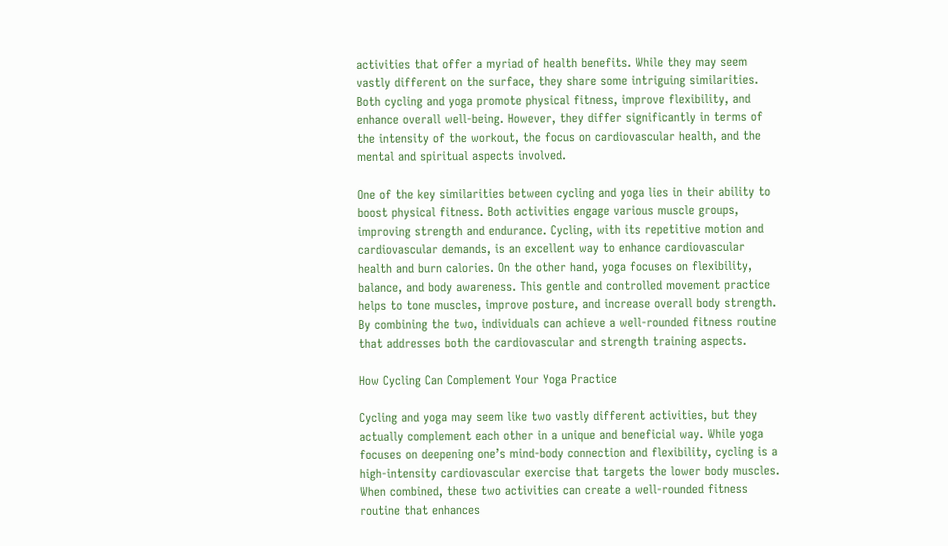activities that offer a myriad of health benefits. While they may seem vastly different on the surface, they share some intriguing similarities. Both cycling and yoga promote physical fitness, improve flexibility, and enhance overall well-being. However, they differ significantly in terms of the intensity of the workout, the focus on cardiovascular health, and the mental and spiritual aspects involved.

One of the key similarities between cycling and yoga lies in their ability to boost physical fitness. Both activities engage various muscle groups, improving strength and endurance. Cycling, with its repetitive motion and cardiovascular demands, is an excellent way to enhance cardiovascular health and burn calories. On the other hand, yoga focuses on flexibility, balance, and body awareness. This gentle and controlled movement practice helps to tone muscles, improve posture, and increase overall body strength. By combining the two, individuals can achieve a well-rounded fitness routine that addresses both the cardiovascular and strength training aspects.

How Cycling Can Complement Your Yoga Practice

Cycling and yoga may seem like two vastly different activities, but they actually complement each other in a unique and beneficial way. While yoga focuses on deepening one’s mind-body connection and flexibility, cycling is a high-intensity cardiovascular exercise that targets the lower body muscles. When combined, these two activities can create a well-rounded fitness routine that enhances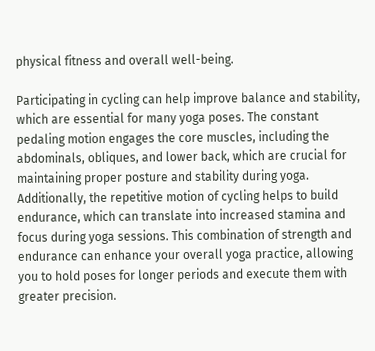physical fitness and overall well-being.

Participating in cycling can help improve balance and stability, which are essential for many yoga poses. The constant pedaling motion engages the core muscles, including the abdominals, obliques, and lower back, which are crucial for maintaining proper posture and stability during yoga. Additionally, the repetitive motion of cycling helps to build endurance, which can translate into increased stamina and focus during yoga sessions. This combination of strength and endurance can enhance your overall yoga practice, allowing you to hold poses for longer periods and execute them with greater precision.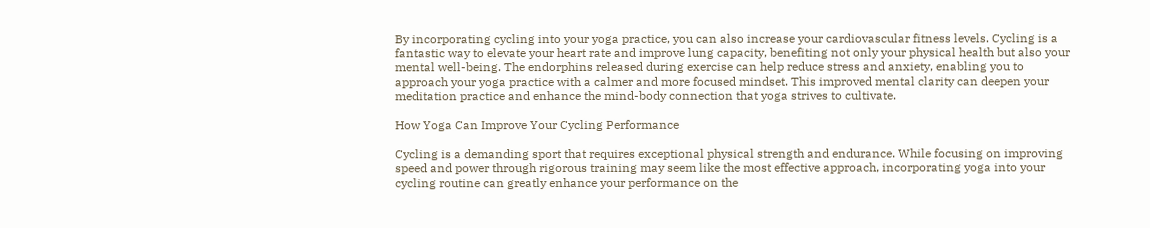By incorporating cycling into your yoga practice, you can also increase your cardiovascular fitness levels. Cycling is a fantastic way to elevate your heart rate and improve lung capacity, benefiting not only your physical health but also your mental well-being. The endorphins released during exercise can help reduce stress and anxiety, enabling you to approach your yoga practice with a calmer and more focused mindset. This improved mental clarity can deepen your meditation practice and enhance the mind-body connection that yoga strives to cultivate.

How Yoga Can Improve Your Cycling Performance

Cycling is a demanding sport that requires exceptional physical strength and endurance. While focusing on improving speed and power through rigorous training may seem like the most effective approach, incorporating yoga into your cycling routine can greatly enhance your performance on the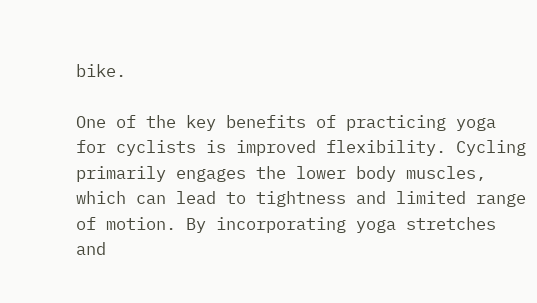bike.

One of the key benefits of practicing yoga for cyclists is improved flexibility. Cycling primarily engages the lower body muscles, which can lead to tightness and limited range of motion. By incorporating yoga stretches and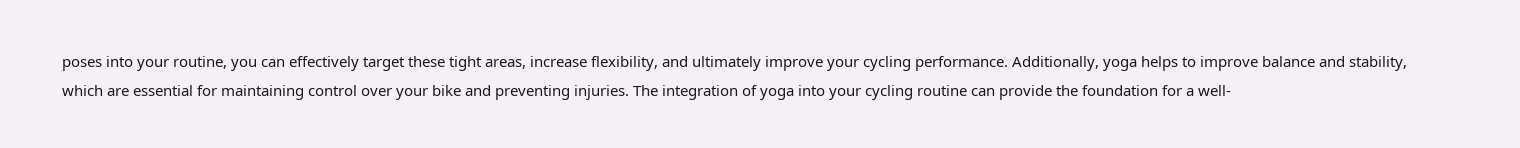poses into your routine, you can effectively target these tight areas, increase flexibility, and ultimately improve your cycling performance. Additionally, yoga helps to improve balance and stability, which are essential for maintaining control over your bike and preventing injuries. The integration of yoga into your cycling routine can provide the foundation for a well-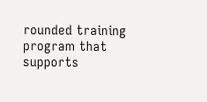rounded training program that supports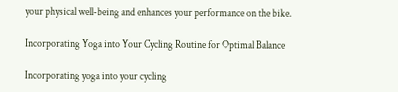your physical well-being and enhances your performance on the bike.

Incorporating Yoga into Your Cycling Routine for Optimal Balance

Incorporating yoga into your cycling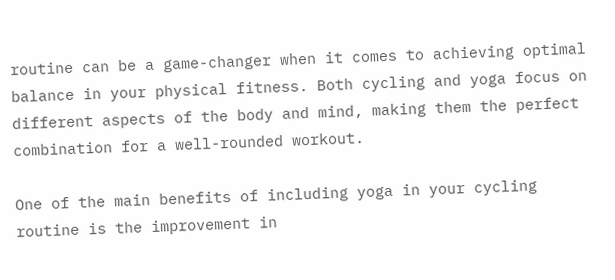routine can be a game-changer when it comes to achieving optimal balance in your physical fitness. Both cycling and yoga focus on different aspects of the body and mind, making them the perfect combination for a well-rounded workout.

One of the main benefits of including yoga in your cycling routine is the improvement in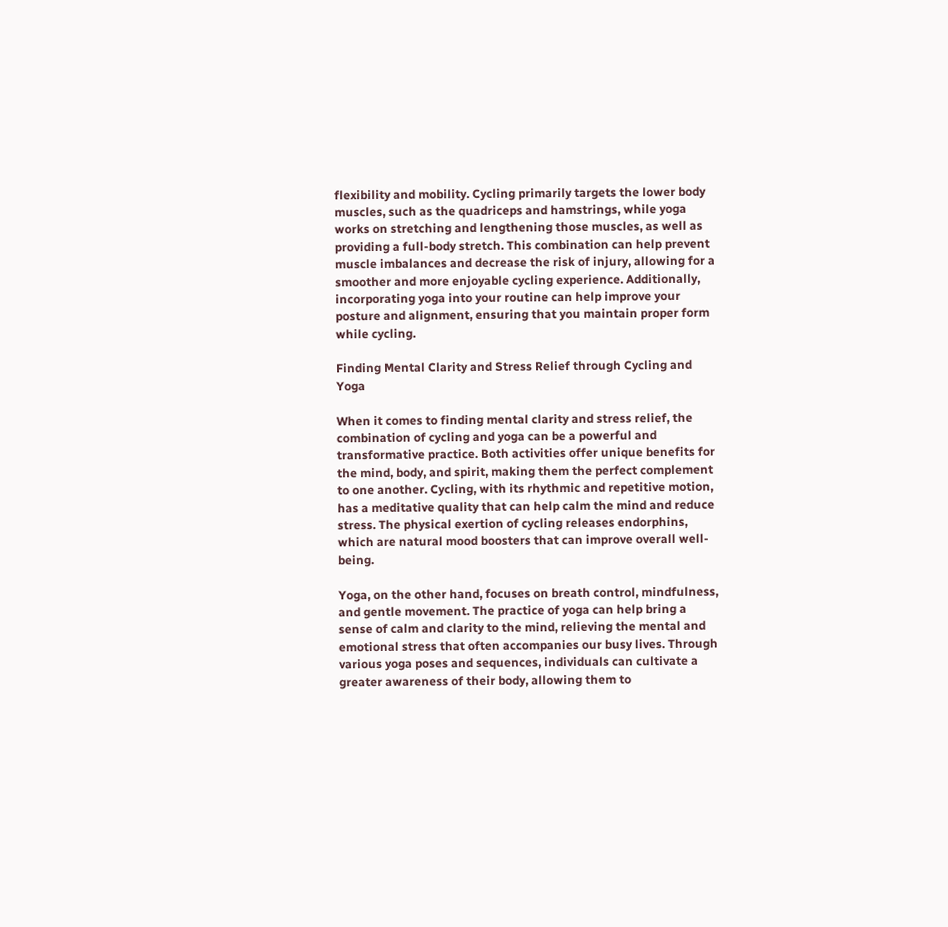flexibility and mobility. Cycling primarily targets the lower body muscles, such as the quadriceps and hamstrings, while yoga works on stretching and lengthening those muscles, as well as providing a full-body stretch. This combination can help prevent muscle imbalances and decrease the risk of injury, allowing for a smoother and more enjoyable cycling experience. Additionally, incorporating yoga into your routine can help improve your posture and alignment, ensuring that you maintain proper form while cycling.

Finding Mental Clarity and Stress Relief through Cycling and Yoga

When it comes to finding mental clarity and stress relief, the combination of cycling and yoga can be a powerful and transformative practice. Both activities offer unique benefits for the mind, body, and spirit, making them the perfect complement to one another. Cycling, with its rhythmic and repetitive motion, has a meditative quality that can help calm the mind and reduce stress. The physical exertion of cycling releases endorphins, which are natural mood boosters that can improve overall well-being.

Yoga, on the other hand, focuses on breath control, mindfulness, and gentle movement. The practice of yoga can help bring a sense of calm and clarity to the mind, relieving the mental and emotional stress that often accompanies our busy lives. Through various yoga poses and sequences, individuals can cultivate a greater awareness of their body, allowing them to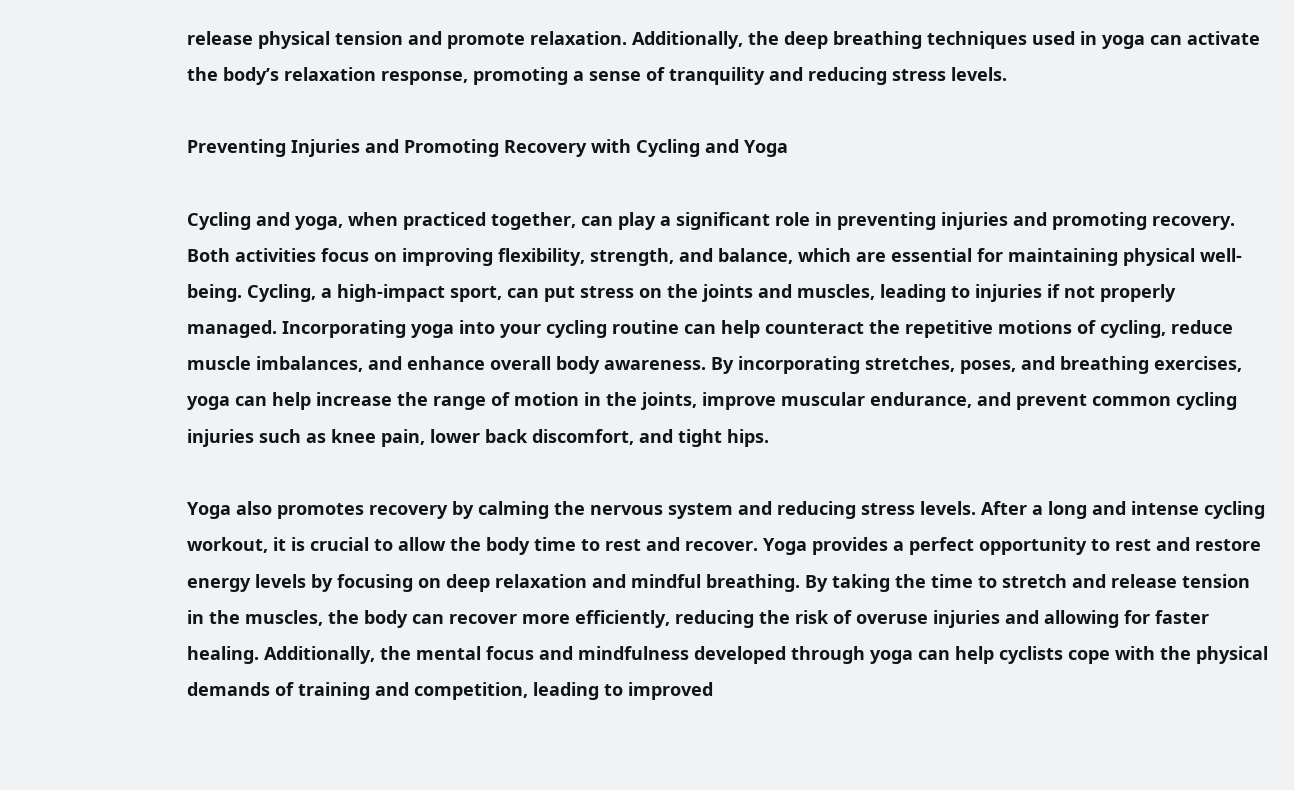release physical tension and promote relaxation. Additionally, the deep breathing techniques used in yoga can activate the body’s relaxation response, promoting a sense of tranquility and reducing stress levels.

Preventing Injuries and Promoting Recovery with Cycling and Yoga

Cycling and yoga, when practiced together, can play a significant role in preventing injuries and promoting recovery. Both activities focus on improving flexibility, strength, and balance, which are essential for maintaining physical well-being. Cycling, a high-impact sport, can put stress on the joints and muscles, leading to injuries if not properly managed. Incorporating yoga into your cycling routine can help counteract the repetitive motions of cycling, reduce muscle imbalances, and enhance overall body awareness. By incorporating stretches, poses, and breathing exercises, yoga can help increase the range of motion in the joints, improve muscular endurance, and prevent common cycling injuries such as knee pain, lower back discomfort, and tight hips.

Yoga also promotes recovery by calming the nervous system and reducing stress levels. After a long and intense cycling workout, it is crucial to allow the body time to rest and recover. Yoga provides a perfect opportunity to rest and restore energy levels by focusing on deep relaxation and mindful breathing. By taking the time to stretch and release tension in the muscles, the body can recover more efficiently, reducing the risk of overuse injuries and allowing for faster healing. Additionally, the mental focus and mindfulness developed through yoga can help cyclists cope with the physical demands of training and competition, leading to improved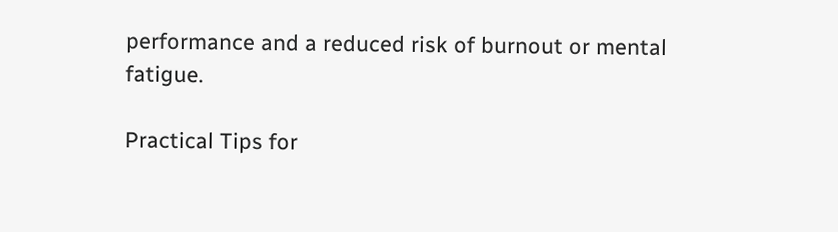performance and a reduced risk of burnout or mental fatigue.

Practical Tips for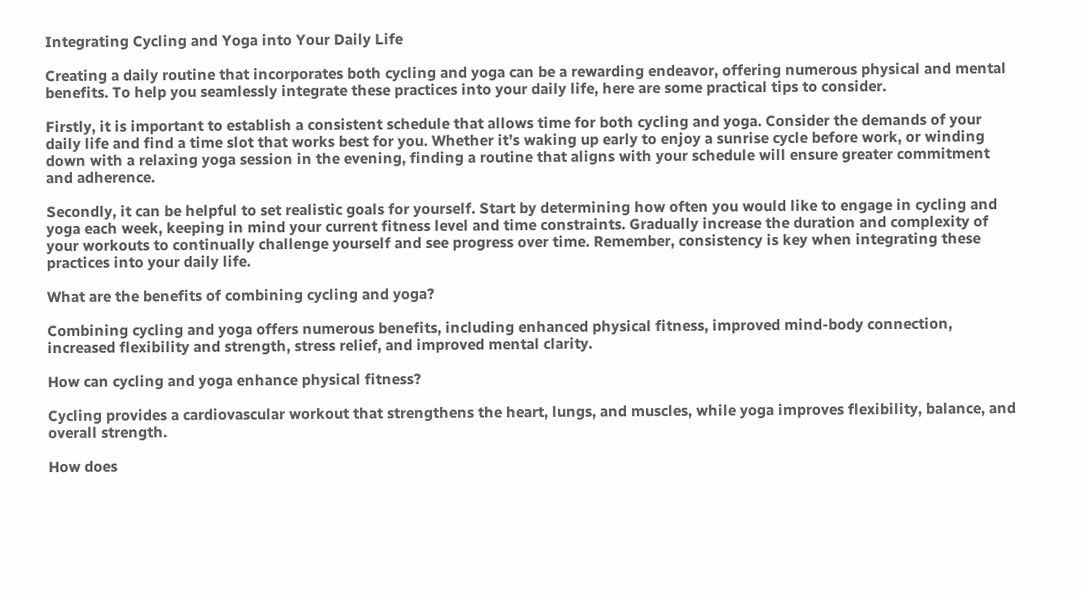Integrating Cycling and Yoga into Your Daily Life

Creating a daily routine that incorporates both cycling and yoga can be a rewarding endeavor, offering numerous physical and mental benefits. To help you seamlessly integrate these practices into your daily life, here are some practical tips to consider.

Firstly, it is important to establish a consistent schedule that allows time for both cycling and yoga. Consider the demands of your daily life and find a time slot that works best for you. Whether it’s waking up early to enjoy a sunrise cycle before work, or winding down with a relaxing yoga session in the evening, finding a routine that aligns with your schedule will ensure greater commitment and adherence.

Secondly, it can be helpful to set realistic goals for yourself. Start by determining how often you would like to engage in cycling and yoga each week, keeping in mind your current fitness level and time constraints. Gradually increase the duration and complexity of your workouts to continually challenge yourself and see progress over time. Remember, consistency is key when integrating these practices into your daily life.

What are the benefits of combining cycling and yoga?

Combining cycling and yoga offers numerous benefits, including enhanced physical fitness, improved mind-body connection, increased flexibility and strength, stress relief, and improved mental clarity.

How can cycling and yoga enhance physical fitness?

Cycling provides a cardiovascular workout that strengthens the heart, lungs, and muscles, while yoga improves flexibility, balance, and overall strength.

How does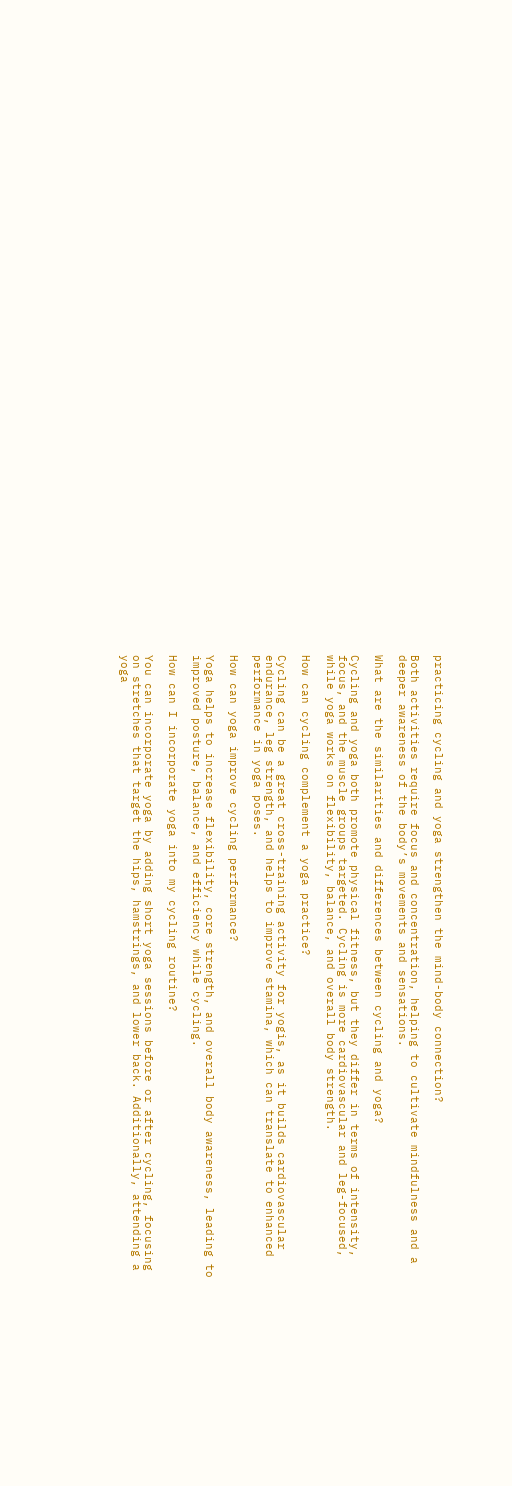practicing cycling and yoga strengthen the mind-body connection?

Both activities require focus and concentration, helping to cultivate mindfulness and a deeper awareness of the body’s movements and sensations.

What are the similarities and differences between cycling and yoga?

Cycling and yoga both promote physical fitness, but they differ in terms of intensity, focus, and the muscle groups targeted. Cycling is more cardiovascular and leg-focused, while yoga works on flexibility, balance, and overall body strength.

How can cycling complement a yoga practice?

Cycling can be a great cross-training activity for yogis, as it builds cardiovascular endurance, leg strength, and helps to improve stamina, which can translate to enhanced performance in yoga poses.

How can yoga improve cycling performance?

Yoga helps to increase flexibility, core strength, and overall body awareness, leading to improved posture, balance, and efficiency while cycling.

How can I incorporate yoga into my cycling routine?

You can incorporate yoga by adding short yoga sessions before or after cycling, focusing on stretches that target the hips, hamstrings, and lower back. Additionally, attending a yoga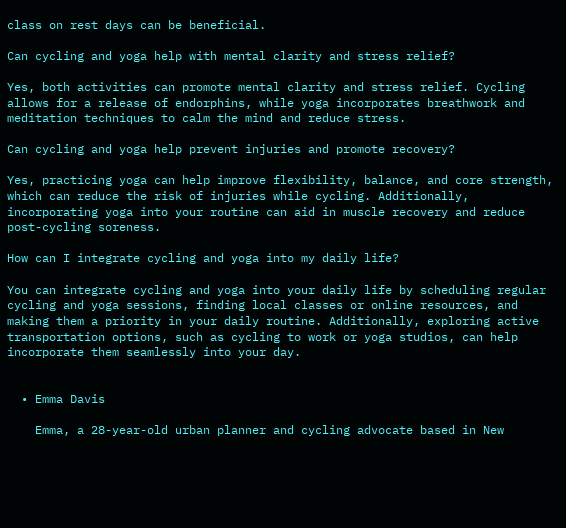class on rest days can be beneficial.

Can cycling and yoga help with mental clarity and stress relief?

Yes, both activities can promote mental clarity and stress relief. Cycling allows for a release of endorphins, while yoga incorporates breathwork and meditation techniques to calm the mind and reduce stress.

Can cycling and yoga help prevent injuries and promote recovery?

Yes, practicing yoga can help improve flexibility, balance, and core strength, which can reduce the risk of injuries while cycling. Additionally, incorporating yoga into your routine can aid in muscle recovery and reduce post-cycling soreness.

How can I integrate cycling and yoga into my daily life?

You can integrate cycling and yoga into your daily life by scheduling regular cycling and yoga sessions, finding local classes or online resources, and making them a priority in your daily routine. Additionally, exploring active transportation options, such as cycling to work or yoga studios, can help incorporate them seamlessly into your day.


  • Emma Davis

    Emma, a 28-year-old urban planner and cycling advocate based in New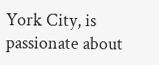York City, is passionate about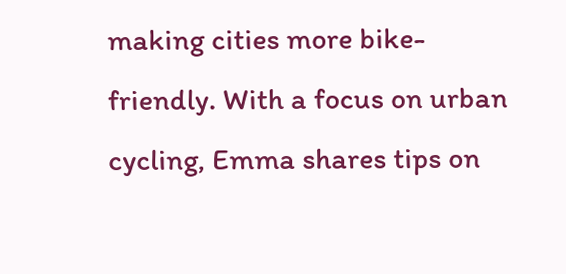making cities more bike-friendly. With a focus on urban cycling, Emma shares tips on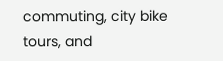commuting, city bike tours, and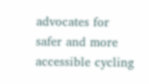advocates for safer and more accessible cycling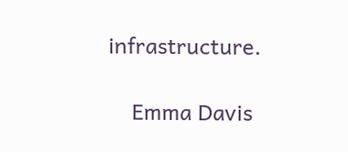infrastructure.

    Emma Davis